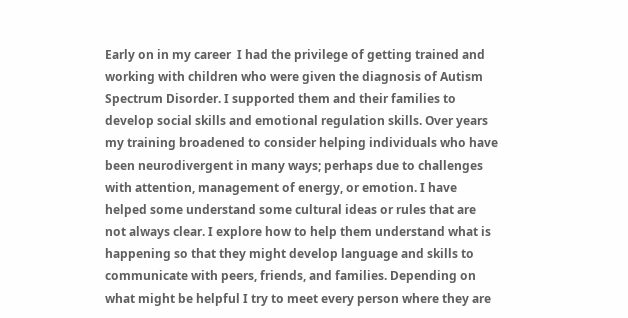Early on in my career  I had the privilege of getting trained and working with children who were given the diagnosis of Autism Spectrum Disorder. I supported them and their families to develop social skills and emotional regulation skills. Over years my training broadened to consider helping individuals who have  been neurodivergent in many ways; perhaps due to challenges with attention, management of energy, or emotion. I have helped some understand some cultural ideas or rules that are not always clear. I explore how to help them understand what is happening so that they might develop language and skills to communicate with peers, friends, and families. Depending on what might be helpful I try to meet every person where they are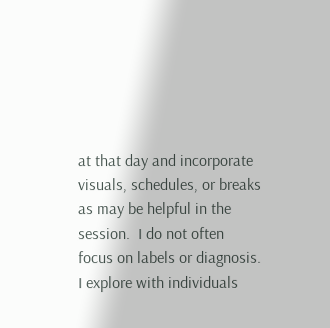at that day and incorporate visuals, schedules, or breaks as may be helpful in the session.  I do not often focus on labels or diagnosis. I explore with individuals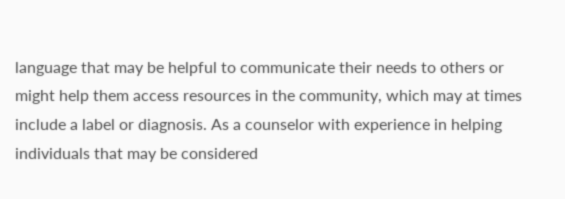language that may be helpful to communicate their needs to others or might help them access resources in the community, which may at times include a label or diagnosis. As a counselor with experience in helping individuals that may be considered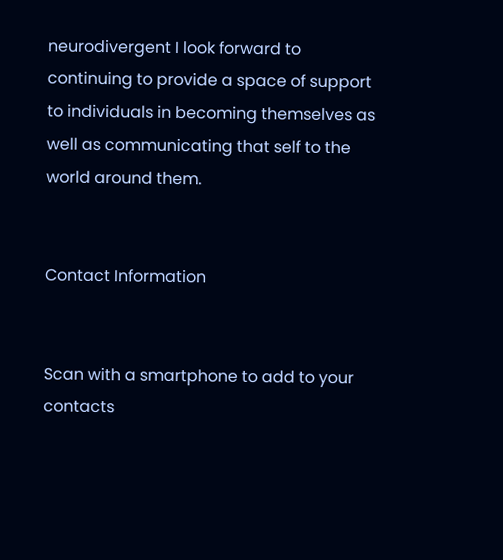neurodivergent I look forward to continuing to provide a space of support to individuals in becoming themselves as well as communicating that self to the world around them.


Contact Information


Scan with a smartphone to add to your contacts